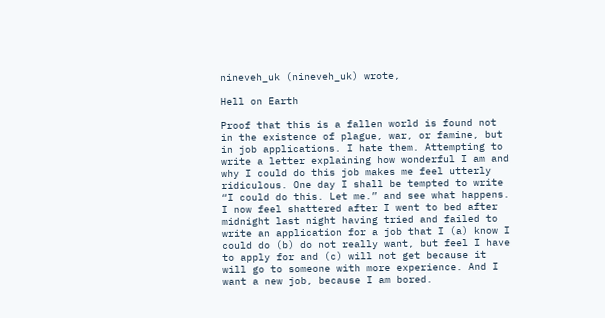nineveh_uk (nineveh_uk) wrote,

Hell on Earth

Proof that this is a fallen world is found not in the existence of plague, war, or famine, but in job applications. I hate them. Attempting to write a letter explaining how wonderful I am and why I could do this job makes me feel utterly ridiculous. One day I shall be tempted to write “I could do this. Let me.” and see what happens. I now feel shattered after I went to bed after midnight last night having tried and failed to write an application for a job that I (a) know I could do (b) do not really want, but feel I have to apply for and (c) will not get because it will go to someone with more experience. And I want a new job, because I am bored.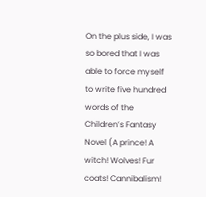On the plus side, I was so bored that I was able to force myself to write five hundred words of the Children’s Fantasy Novel (A prince! A witch! Wolves! Fur coats! Cannibalism!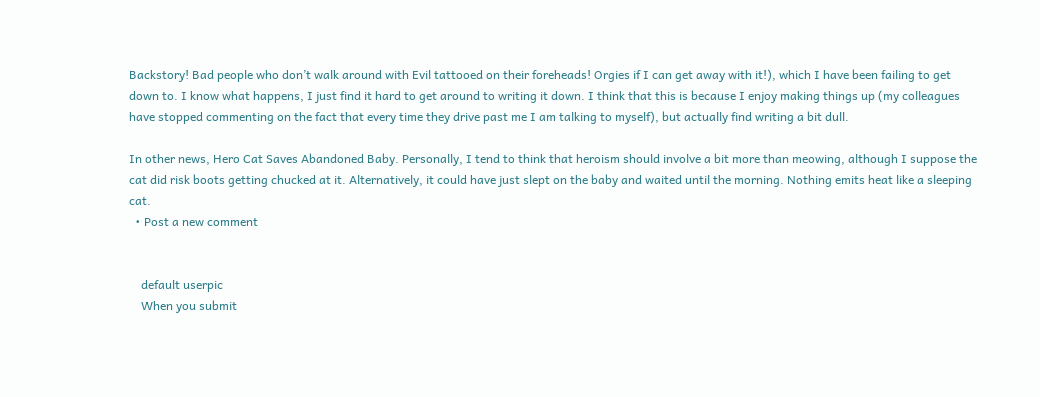Backstory! Bad people who don’t walk around with Evil tattooed on their foreheads! Orgies if I can get away with it!), which I have been failing to get down to. I know what happens, I just find it hard to get around to writing it down. I think that this is because I enjoy making things up (my colleagues have stopped commenting on the fact that every time they drive past me I am talking to myself), but actually find writing a bit dull.

In other news, Hero Cat Saves Abandoned Baby. Personally, I tend to think that heroism should involve a bit more than meowing, although I suppose the cat did risk boots getting chucked at it. Alternatively, it could have just slept on the baby and waited until the morning. Nothing emits heat like a sleeping cat.
  • Post a new comment


    default userpic
    When you submit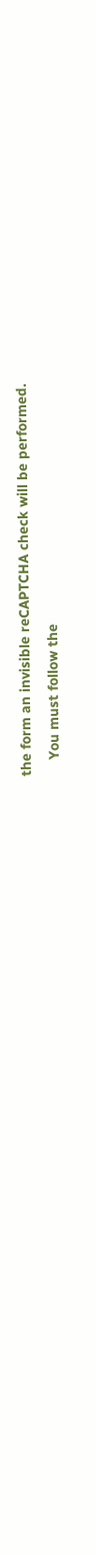the form an invisible reCAPTCHA check will be performed.
    You must follow the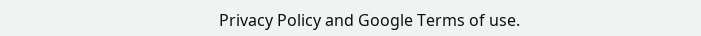Privacy Policy and Google Terms of use.